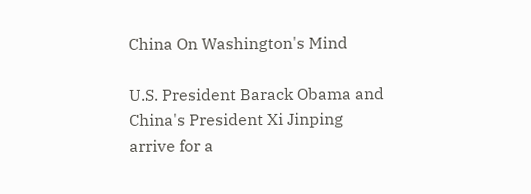China On Washington's Mind

U.S. President Barack Obama and China's President Xi Jinping arrive for a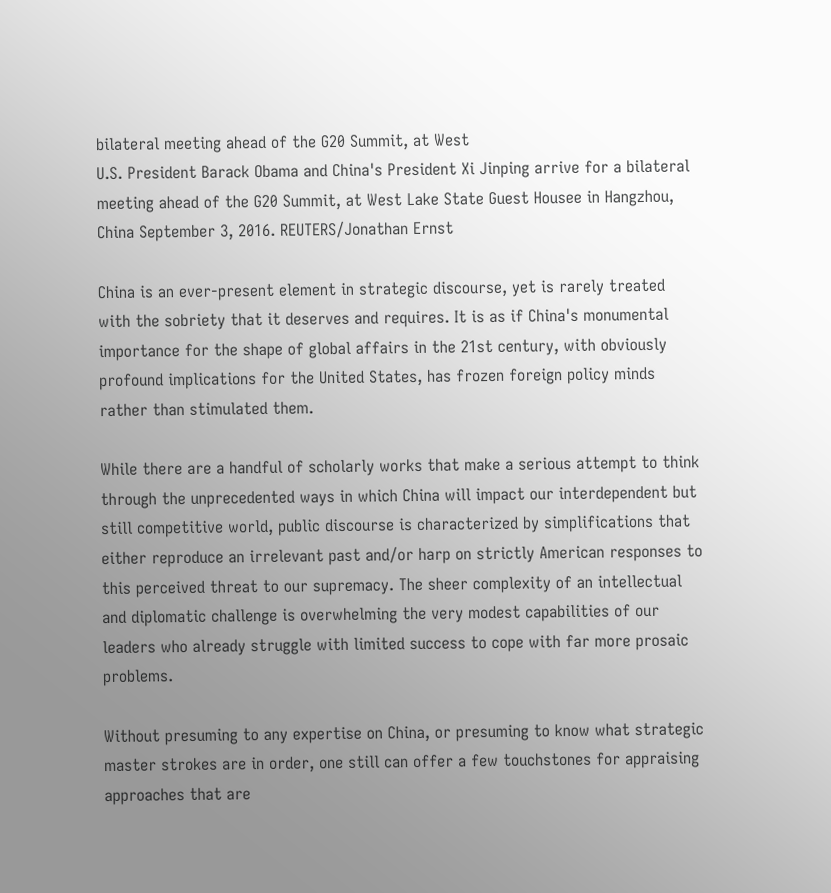bilateral meeting ahead of the G20 Summit, at West
U.S. President Barack Obama and China's President Xi Jinping arrive for a bilateral meeting ahead of the G20 Summit, at West Lake State Guest Housee in Hangzhou, China September 3, 2016. REUTERS/Jonathan Ernst

China is an ever-present element in strategic discourse, yet is rarely treated with the sobriety that it deserves and requires. It is as if China's monumental importance for the shape of global affairs in the 21st century, with obviously profound implications for the United States, has frozen foreign policy minds rather than stimulated them.

While there are a handful of scholarly works that make a serious attempt to think through the unprecedented ways in which China will impact our interdependent but still competitive world, public discourse is characterized by simplifications that either reproduce an irrelevant past and/or harp on strictly American responses to this perceived threat to our supremacy. The sheer complexity of an intellectual and diplomatic challenge is overwhelming the very modest capabilities of our leaders who already struggle with limited success to cope with far more prosaic problems.

Without presuming to any expertise on China, or presuming to know what strategic master strokes are in order, one still can offer a few touchstones for appraising approaches that are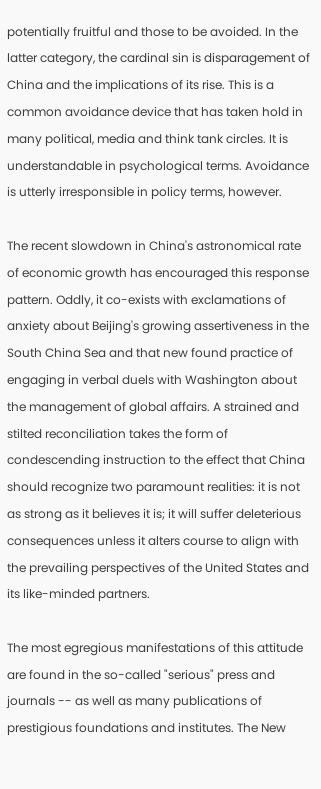potentially fruitful and those to be avoided. In the latter category, the cardinal sin is disparagement of China and the implications of its rise. This is a common avoidance device that has taken hold in many political, media and think tank circles. It is understandable in psychological terms. Avoidance is utterly irresponsible in policy terms, however.

The recent slowdown in China's astronomical rate of economic growth has encouraged this response pattern. Oddly, it co-exists with exclamations of anxiety about Beijing's growing assertiveness in the South China Sea and that new found practice of engaging in verbal duels with Washington about the management of global affairs. A strained and stilted reconciliation takes the form of condescending instruction to the effect that China should recognize two paramount realities: it is not as strong as it believes it is; it will suffer deleterious consequences unless it alters course to align with the prevailing perspectives of the United States and its like-minded partners.

The most egregious manifestations of this attitude are found in the so-called "serious" press and journals -- as well as many publications of prestigious foundations and institutes. The New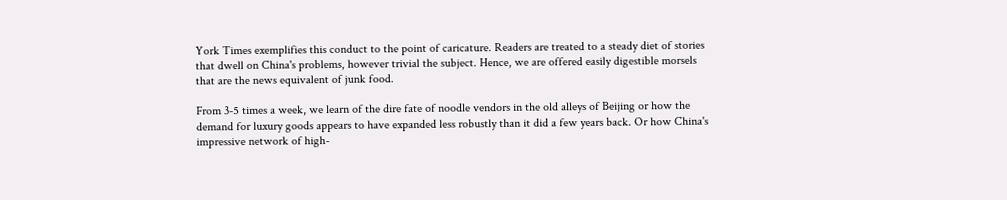York Times exemplifies this conduct to the point of caricature. Readers are treated to a steady diet of stories that dwell on China's problems, however trivial the subject. Hence, we are offered easily digestible morsels that are the news equivalent of junk food.

From 3-5 times a week, we learn of the dire fate of noodle vendors in the old alleys of Beijing or how the demand for luxury goods appears to have expanded less robustly than it did a few years back. Or how China's impressive network of high-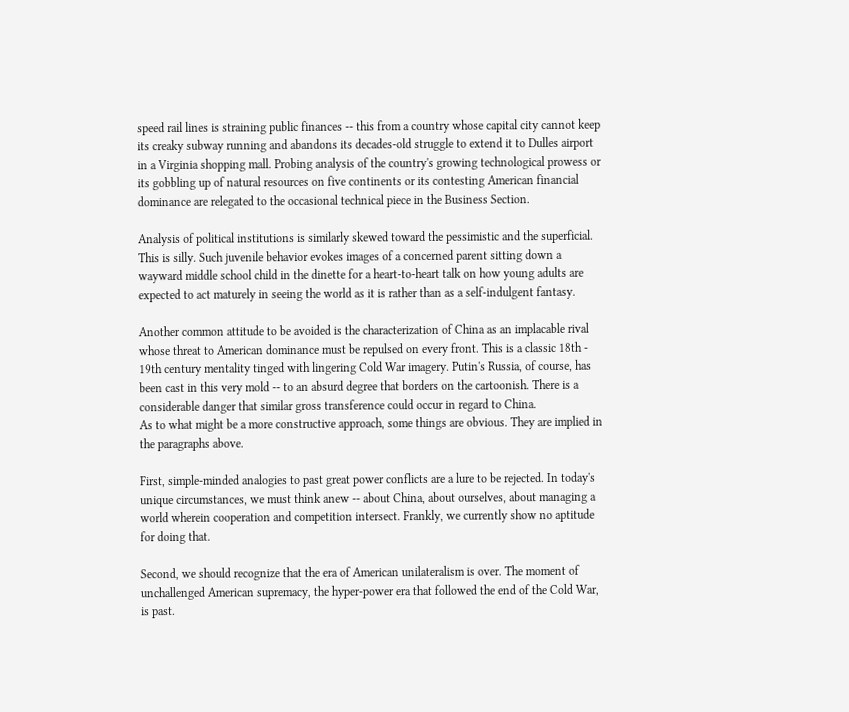speed rail lines is straining public finances -- this from a country whose capital city cannot keep its creaky subway running and abandons its decades-old struggle to extend it to Dulles airport in a Virginia shopping mall. Probing analysis of the country's growing technological prowess or its gobbling up of natural resources on five continents or its contesting American financial dominance are relegated to the occasional technical piece in the Business Section.

Analysis of political institutions is similarly skewed toward the pessimistic and the superficial. This is silly. Such juvenile behavior evokes images of a concerned parent sitting down a wayward middle school child in the dinette for a heart-to-heart talk on how young adults are expected to act maturely in seeing the world as it is rather than as a self-indulgent fantasy.

Another common attitude to be avoided is the characterization of China as an implacable rival whose threat to American dominance must be repulsed on every front. This is a classic 18th - 19th century mentality tinged with lingering Cold War imagery. Putin's Russia, of course, has been cast in this very mold -- to an absurd degree that borders on the cartoonish. There is a considerable danger that similar gross transference could occur in regard to China.
As to what might be a more constructive approach, some things are obvious. They are implied in the paragraphs above.

First, simple-minded analogies to past great power conflicts are a lure to be rejected. In today's unique circumstances, we must think anew -- about China, about ourselves, about managing a world wherein cooperation and competition intersect. Frankly, we currently show no aptitude for doing that.

Second, we should recognize that the era of American unilateralism is over. The moment of unchallenged American supremacy, the hyper-power era that followed the end of the Cold War, is past.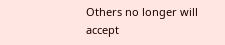Others no longer will accept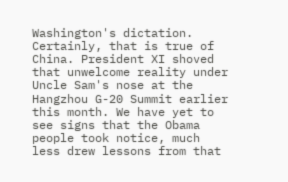Washington's dictation. Certainly, that is true of China. President XI shoved that unwelcome reality under Uncle Sam's nose at the Hangzhou G-20 Summit earlier this month. We have yet to see signs that the Obama people took notice, much less drew lessons from that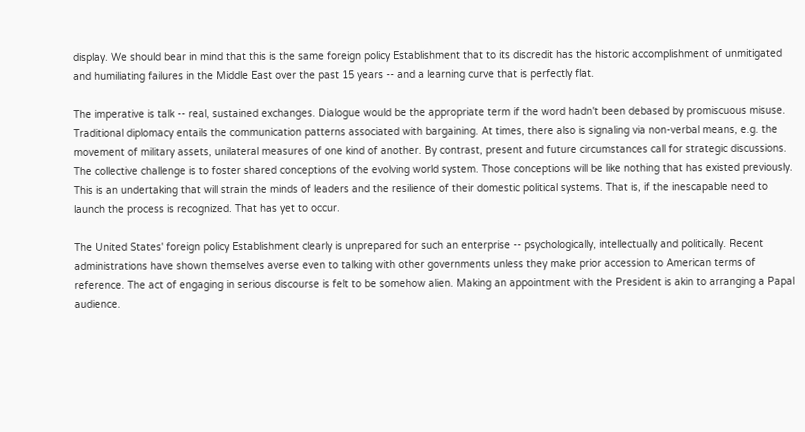display. We should bear in mind that this is the same foreign policy Establishment that to its discredit has the historic accomplishment of unmitigated and humiliating failures in the Middle East over the past 15 years -- and a learning curve that is perfectly flat.

The imperative is talk -- real, sustained exchanges. Dialogue would be the appropriate term if the word hadn't been debased by promiscuous misuse. Traditional diplomacy entails the communication patterns associated with bargaining. At times, there also is signaling via non-verbal means, e.g. the movement of military assets, unilateral measures of one kind of another. By contrast, present and future circumstances call for strategic discussions. The collective challenge is to foster shared conceptions of the evolving world system. Those conceptions will be like nothing that has existed previously. This is an undertaking that will strain the minds of leaders and the resilience of their domestic political systems. That is, if the inescapable need to launch the process is recognized. That has yet to occur.

The United States' foreign policy Establishment clearly is unprepared for such an enterprise -- psychologically, intellectually and politically. Recent administrations have shown themselves averse even to talking with other governments unless they make prior accession to American terms of reference. The act of engaging in serious discourse is felt to be somehow alien. Making an appointment with the President is akin to arranging a Papal audience.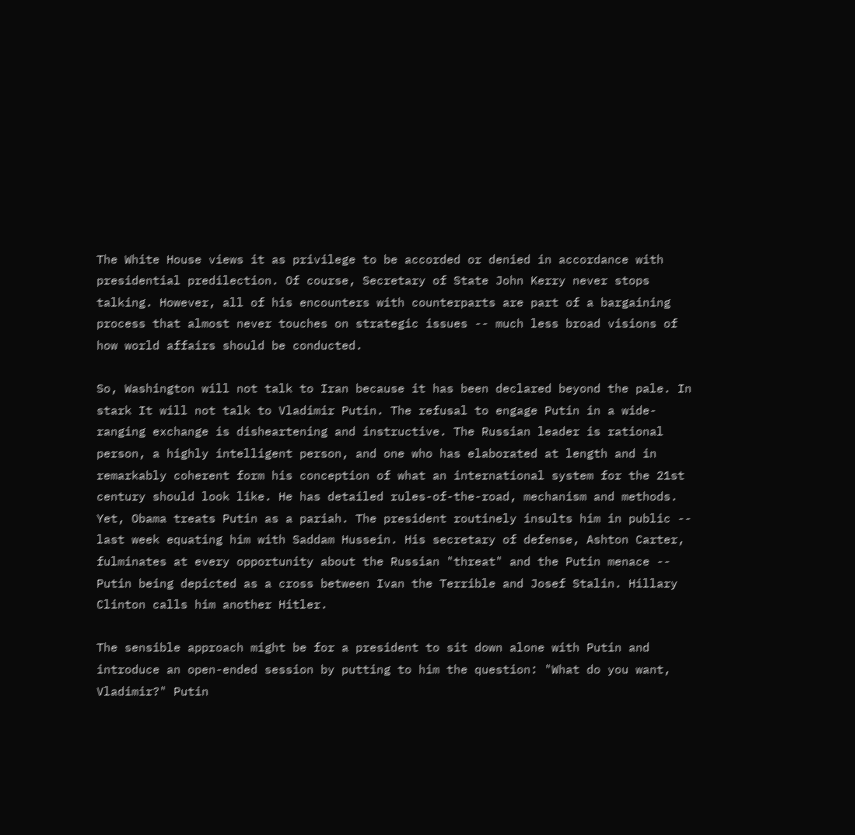The White House views it as privilege to be accorded or denied in accordance with presidential predilection. Of course, Secretary of State John Kerry never stops talking. However, all of his encounters with counterparts are part of a bargaining process that almost never touches on strategic issues -- much less broad visions of how world affairs should be conducted.

So, Washington will not talk to Iran because it has been declared beyond the pale. In stark It will not talk to Vladimir Putin. The refusal to engage Putin in a wide-ranging exchange is disheartening and instructive. The Russian leader is rational person, a highly intelligent person, and one who has elaborated at length and in remarkably coherent form his conception of what an international system for the 21st century should look like. He has detailed rules-of-the-road, mechanism and methods. Yet, Obama treats Putin as a pariah. The president routinely insults him in public -- last week equating him with Saddam Hussein. His secretary of defense, Ashton Carter, fulminates at every opportunity about the Russian "threat" and the Putin menace -- Putin being depicted as a cross between Ivan the Terrible and Josef Stalin. Hillary Clinton calls him another Hitler.

The sensible approach might be for a president to sit down alone with Putin and introduce an open-ended session by putting to him the question: "What do you want, Vladimir?" Putin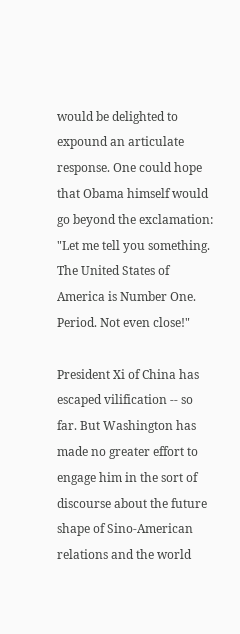would be delighted to expound an articulate response. One could hope that Obama himself would go beyond the exclamation: "Let me tell you something. The United States of America is Number One. Period. Not even close!"

President Xi of China has escaped vilification -- so far. But Washington has made no greater effort to engage him in the sort of discourse about the future shape of Sino-American relations and the world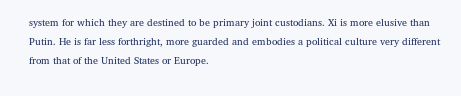system for which they are destined to be primary joint custodians. Xi is more elusive than Putin. He is far less forthright, more guarded and embodies a political culture very different from that of the United States or Europe.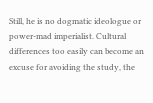Still, he is no dogmatic ideologue or power-mad imperialist. Cultural differences too easily can become an excuse for avoiding the study, the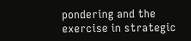pondering and the exercise in strategic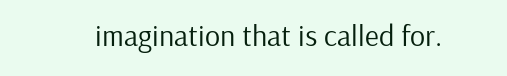imagination that is called for.